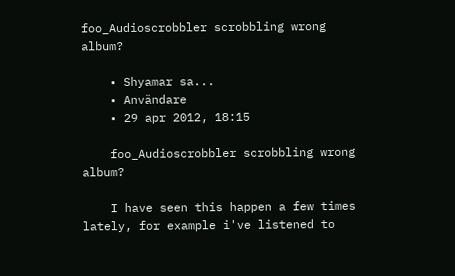foo_Audioscrobbler scrobbling wrong album?

    • Shyamar sa...
    • Användare
    • 29 apr 2012, 18:15

    foo_Audioscrobbler scrobbling wrong album?

    I have seen this happen a few times lately, for example i've listened to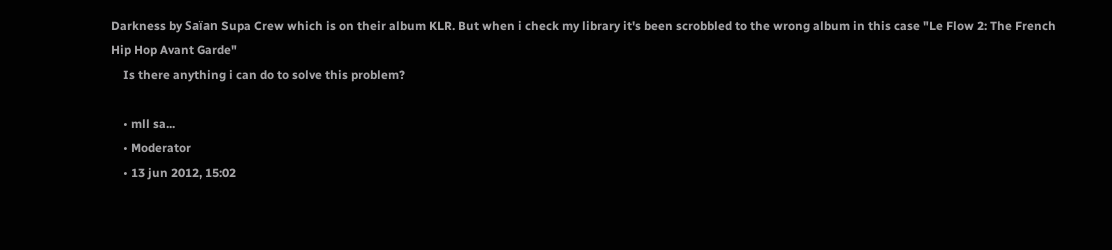Darkness by Saïan Supa Crew which is on their album KLR. But when i check my library it's been scrobbled to the wrong album in this case "Le Flow 2: The French Hip Hop Avant Garde"
    Is there anything i can do to solve this problem?

    • mll sa...
    • Moderator
    • 13 jun 2012, 15:02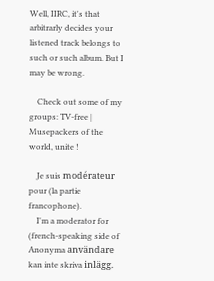Well, IIRC, it's that arbitrarly decides your listened track belongs to such or such album. But I may be wrong.

    Check out some of my groups: TV-free | Musepackers of the world, unite !

    Je suis modérateur pour (la partie francophone).
    I'm a moderator for (french-speaking side of
Anonyma användare kan inte skriva inlägg.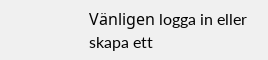Vänligen logga in eller skapa ett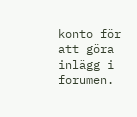konto för att göra inlägg i forumen.